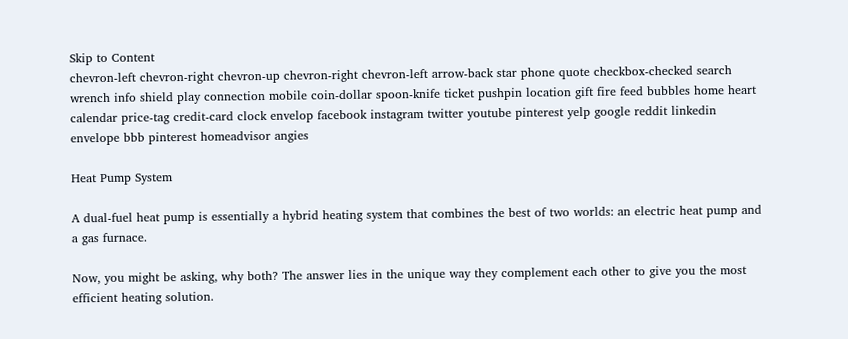Skip to Content
chevron-left chevron-right chevron-up chevron-right chevron-left arrow-back star phone quote checkbox-checked search wrench info shield play connection mobile coin-dollar spoon-knife ticket pushpin location gift fire feed bubbles home heart calendar price-tag credit-card clock envelop facebook instagram twitter youtube pinterest yelp google reddit linkedin envelope bbb pinterest homeadvisor angies

Heat Pump System

A dual-fuel heat pump is essentially a hybrid heating system that combines the best of two worlds: an electric heat pump and a gas furnace.

Now, you might be asking, why both? The answer lies in the unique way they complement each other to give you the most efficient heating solution.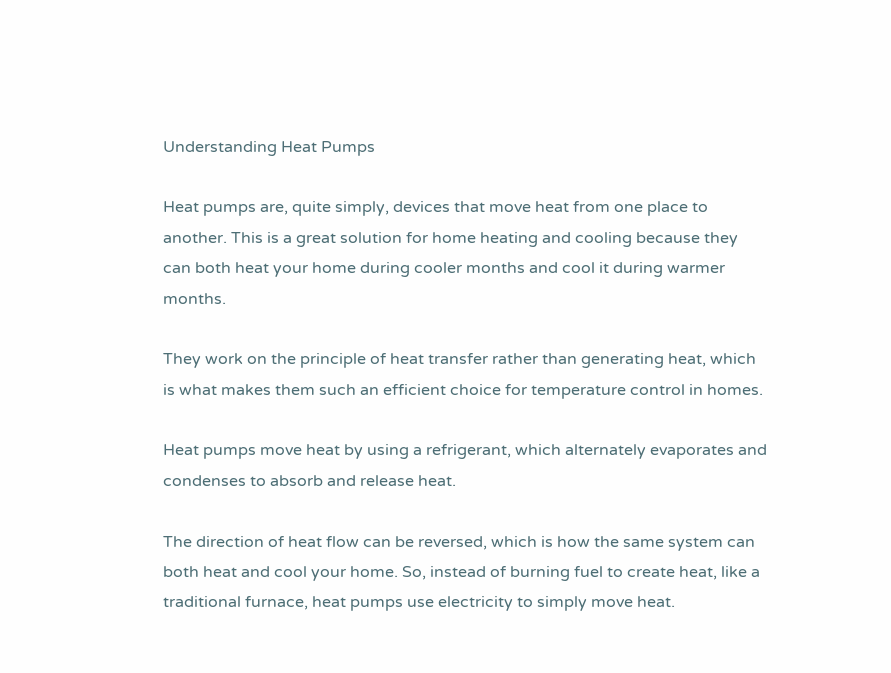Understanding Heat Pumps

Heat pumps are, quite simply, devices that move heat from one place to another. This is a great solution for home heating and cooling because they can both heat your home during cooler months and cool it during warmer months.

They work on the principle of heat transfer rather than generating heat, which is what makes them such an efficient choice for temperature control in homes.

Heat pumps move heat by using a refrigerant, which alternately evaporates and condenses to absorb and release heat.

The direction of heat flow can be reversed, which is how the same system can both heat and cool your home. So, instead of burning fuel to create heat, like a traditional furnace, heat pumps use electricity to simply move heat.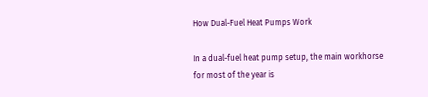How Dual-Fuel Heat Pumps Work

In a dual-fuel heat pump setup, the main workhorse for most of the year is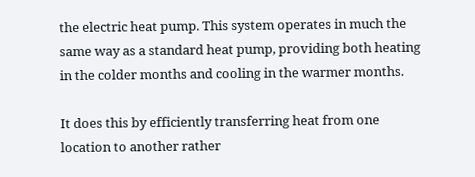the electric heat pump. This system operates in much the same way as a standard heat pump, providing both heating in the colder months and cooling in the warmer months.

It does this by efficiently transferring heat from one location to another rather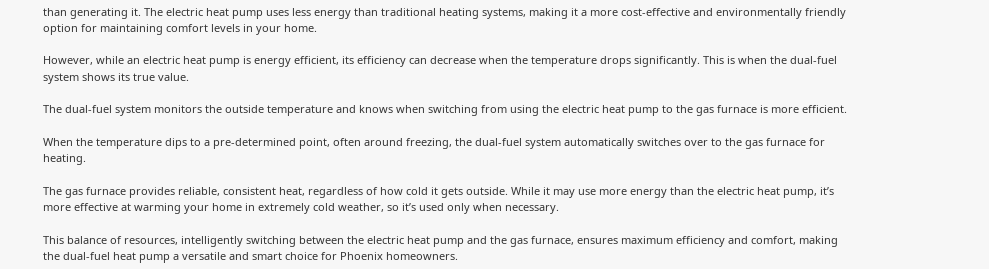than generating it. The electric heat pump uses less energy than traditional heating systems, making it a more cost-effective and environmentally friendly option for maintaining comfort levels in your home.

However, while an electric heat pump is energy efficient, its efficiency can decrease when the temperature drops significantly. This is when the dual-fuel system shows its true value.

The dual-fuel system monitors the outside temperature and knows when switching from using the electric heat pump to the gas furnace is more efficient.

When the temperature dips to a pre-determined point, often around freezing, the dual-fuel system automatically switches over to the gas furnace for heating.

The gas furnace provides reliable, consistent heat, regardless of how cold it gets outside. While it may use more energy than the electric heat pump, it’s more effective at warming your home in extremely cold weather, so it’s used only when necessary.

This balance of resources, intelligently switching between the electric heat pump and the gas furnace, ensures maximum efficiency and comfort, making the dual-fuel heat pump a versatile and smart choice for Phoenix homeowners.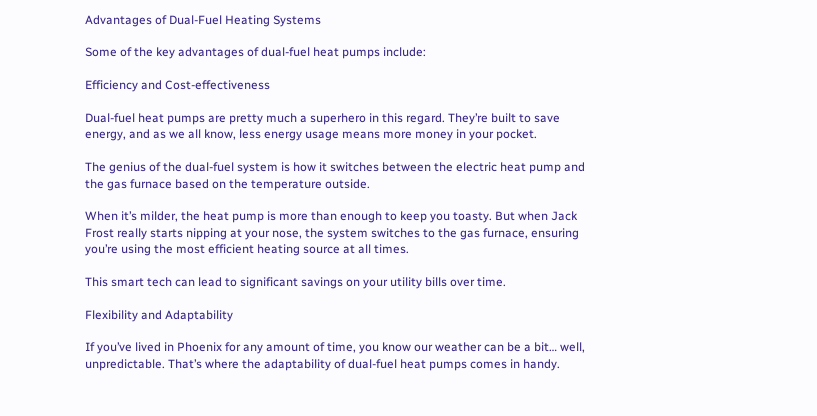Advantages of Dual-Fuel Heating Systems

Some of the key advantages of dual-fuel heat pumps include:

Efficiency and Cost-effectiveness

Dual-fuel heat pumps are pretty much a superhero in this regard. They’re built to save energy, and as we all know, less energy usage means more money in your pocket.

The genius of the dual-fuel system is how it switches between the electric heat pump and the gas furnace based on the temperature outside.

When it’s milder, the heat pump is more than enough to keep you toasty. But when Jack Frost really starts nipping at your nose, the system switches to the gas furnace, ensuring you’re using the most efficient heating source at all times.

This smart tech can lead to significant savings on your utility bills over time.

Flexibility and Adaptability

If you’ve lived in Phoenix for any amount of time, you know our weather can be a bit… well, unpredictable. That’s where the adaptability of dual-fuel heat pumps comes in handy.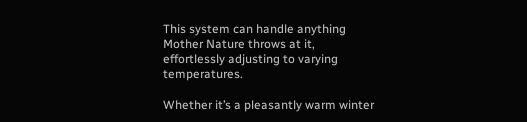This system can handle anything Mother Nature throws at it, effortlessly adjusting to varying temperatures.

Whether it’s a pleasantly warm winter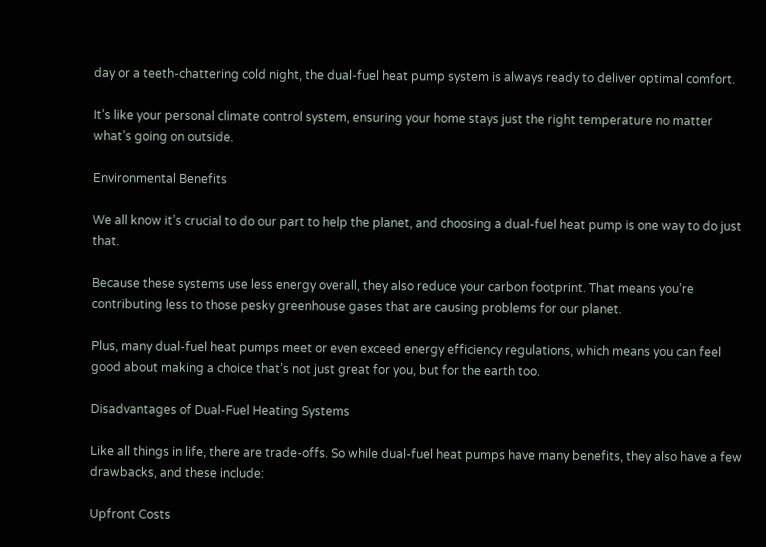day or a teeth-chattering cold night, the dual-fuel heat pump system is always ready to deliver optimal comfort.

It’s like your personal climate control system, ensuring your home stays just the right temperature no matter what’s going on outside.

Environmental Benefits

We all know it’s crucial to do our part to help the planet, and choosing a dual-fuel heat pump is one way to do just that.

Because these systems use less energy overall, they also reduce your carbon footprint. That means you’re contributing less to those pesky greenhouse gases that are causing problems for our planet.

Plus, many dual-fuel heat pumps meet or even exceed energy efficiency regulations, which means you can feel good about making a choice that’s not just great for you, but for the earth too.

Disadvantages of Dual-Fuel Heating Systems

Like all things in life, there are trade-offs. So while dual-fuel heat pumps have many benefits, they also have a few drawbacks, and these include:

Upfront Costs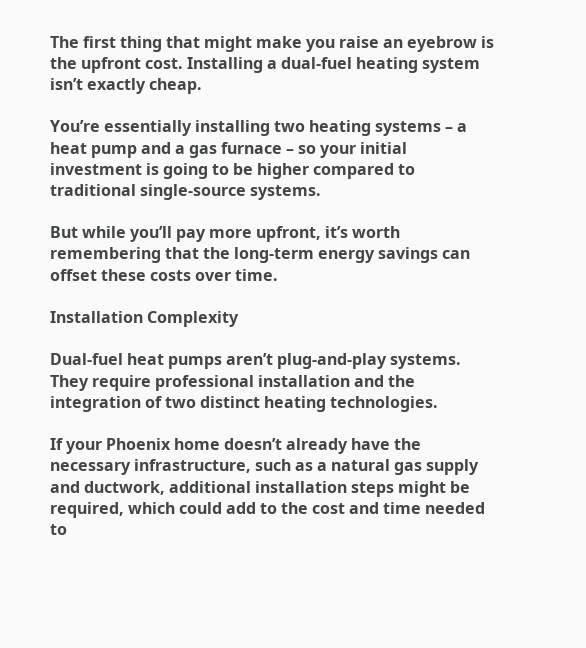The first thing that might make you raise an eyebrow is the upfront cost. Installing a dual-fuel heating system isn’t exactly cheap.

You’re essentially installing two heating systems – a heat pump and a gas furnace – so your initial investment is going to be higher compared to traditional single-source systems.

But while you’ll pay more upfront, it’s worth remembering that the long-term energy savings can offset these costs over time.

Installation Complexity

Dual-fuel heat pumps aren’t plug-and-play systems. They require professional installation and the integration of two distinct heating technologies.

If your Phoenix home doesn’t already have the necessary infrastructure, such as a natural gas supply and ductwork, additional installation steps might be required, which could add to the cost and time needed to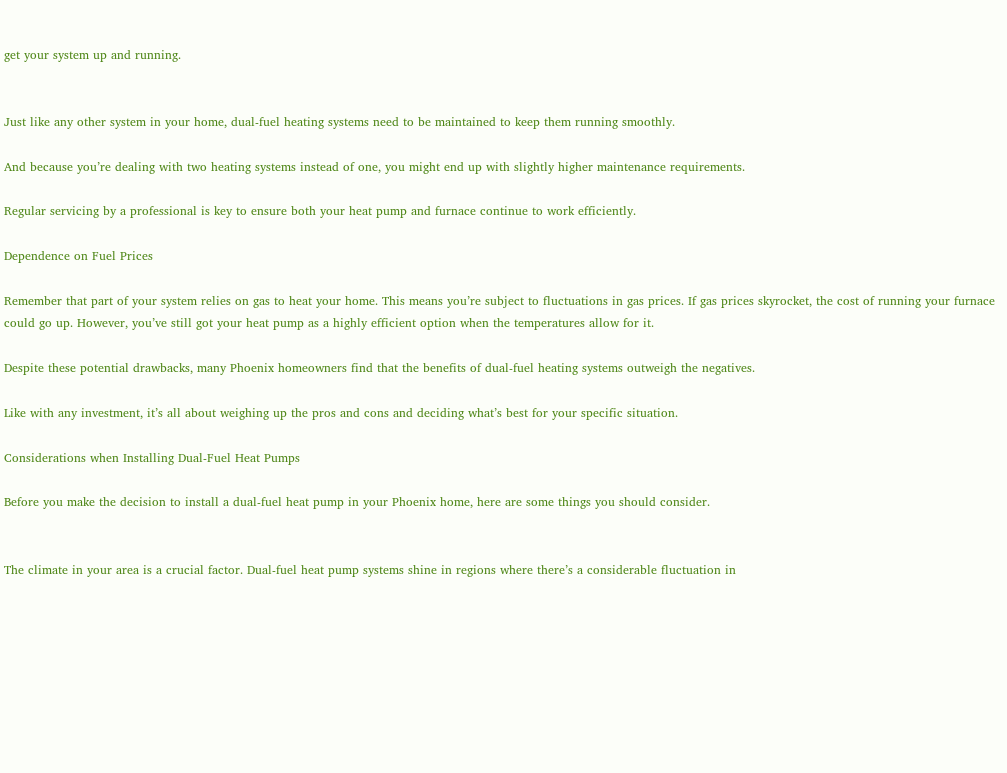get your system up and running.


Just like any other system in your home, dual-fuel heating systems need to be maintained to keep them running smoothly.

And because you’re dealing with two heating systems instead of one, you might end up with slightly higher maintenance requirements.

Regular servicing by a professional is key to ensure both your heat pump and furnace continue to work efficiently.

Dependence on Fuel Prices

Remember that part of your system relies on gas to heat your home. This means you’re subject to fluctuations in gas prices. If gas prices skyrocket, the cost of running your furnace could go up. However, you’ve still got your heat pump as a highly efficient option when the temperatures allow for it.

Despite these potential drawbacks, many Phoenix homeowners find that the benefits of dual-fuel heating systems outweigh the negatives.

Like with any investment, it’s all about weighing up the pros and cons and deciding what’s best for your specific situation.

Considerations when Installing Dual-Fuel Heat Pumps

Before you make the decision to install a dual-fuel heat pump in your Phoenix home, here are some things you should consider.


The climate in your area is a crucial factor. Dual-fuel heat pump systems shine in regions where there’s a considerable fluctuation in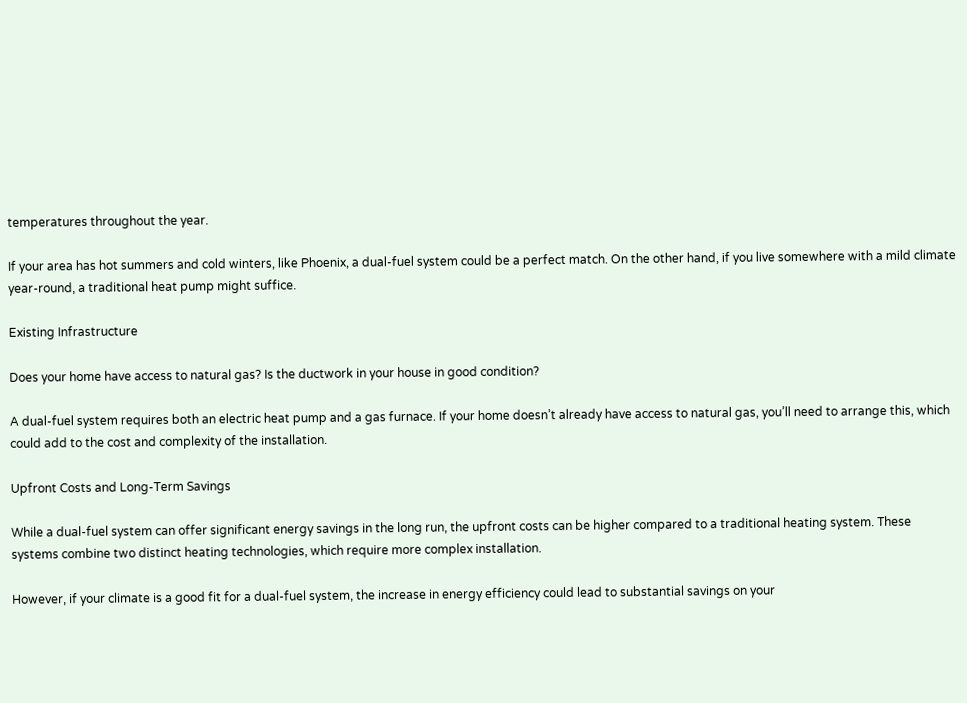temperatures throughout the year.

If your area has hot summers and cold winters, like Phoenix, a dual-fuel system could be a perfect match. On the other hand, if you live somewhere with a mild climate year-round, a traditional heat pump might suffice.

Existing Infrastructure

Does your home have access to natural gas? Is the ductwork in your house in good condition?

A dual-fuel system requires both an electric heat pump and a gas furnace. If your home doesn’t already have access to natural gas, you’ll need to arrange this, which could add to the cost and complexity of the installation.

Upfront Costs and Long-Term Savings

While a dual-fuel system can offer significant energy savings in the long run, the upfront costs can be higher compared to a traditional heating system. These systems combine two distinct heating technologies, which require more complex installation.

However, if your climate is a good fit for a dual-fuel system, the increase in energy efficiency could lead to substantial savings on your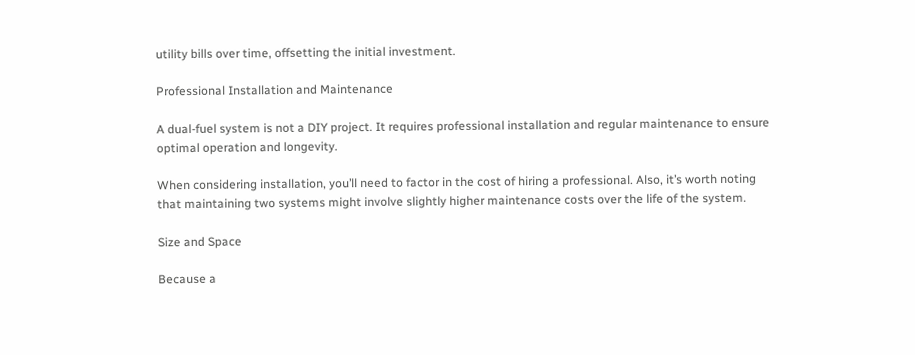utility bills over time, offsetting the initial investment.

Professional Installation and Maintenance

A dual-fuel system is not a DIY project. It requires professional installation and regular maintenance to ensure optimal operation and longevity.

When considering installation, you’ll need to factor in the cost of hiring a professional. Also, it’s worth noting that maintaining two systems might involve slightly higher maintenance costs over the life of the system.

Size and Space

Because a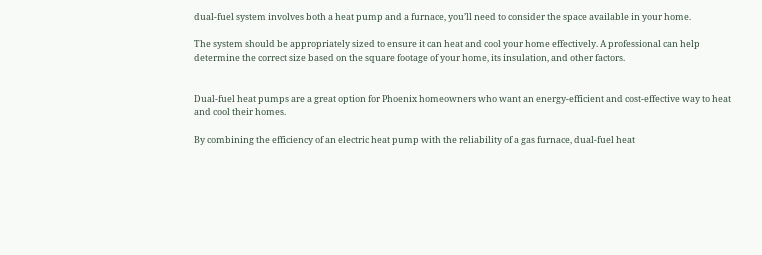dual-fuel system involves both a heat pump and a furnace, you’ll need to consider the space available in your home.

The system should be appropriately sized to ensure it can heat and cool your home effectively. A professional can help determine the correct size based on the square footage of your home, its insulation, and other factors.


Dual-fuel heat pumps are a great option for Phoenix homeowners who want an energy-efficient and cost-effective way to heat and cool their homes.

By combining the efficiency of an electric heat pump with the reliability of a gas furnace, dual-fuel heat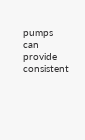pumps can provide consistent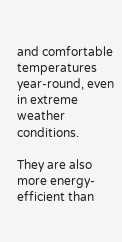and comfortable temperatures year-round, even in extreme weather conditions.

They are also more energy-efficient than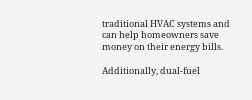traditional HVAC systems and can help homeowners save money on their energy bills.

Additionally, dual-fuel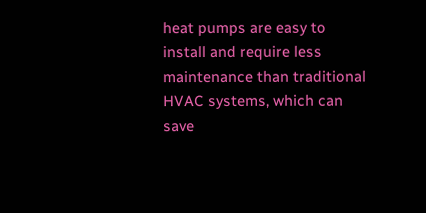heat pumps are easy to install and require less maintenance than traditional HVAC systems, which can save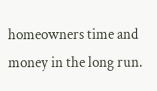homeowners time and money in the long run.